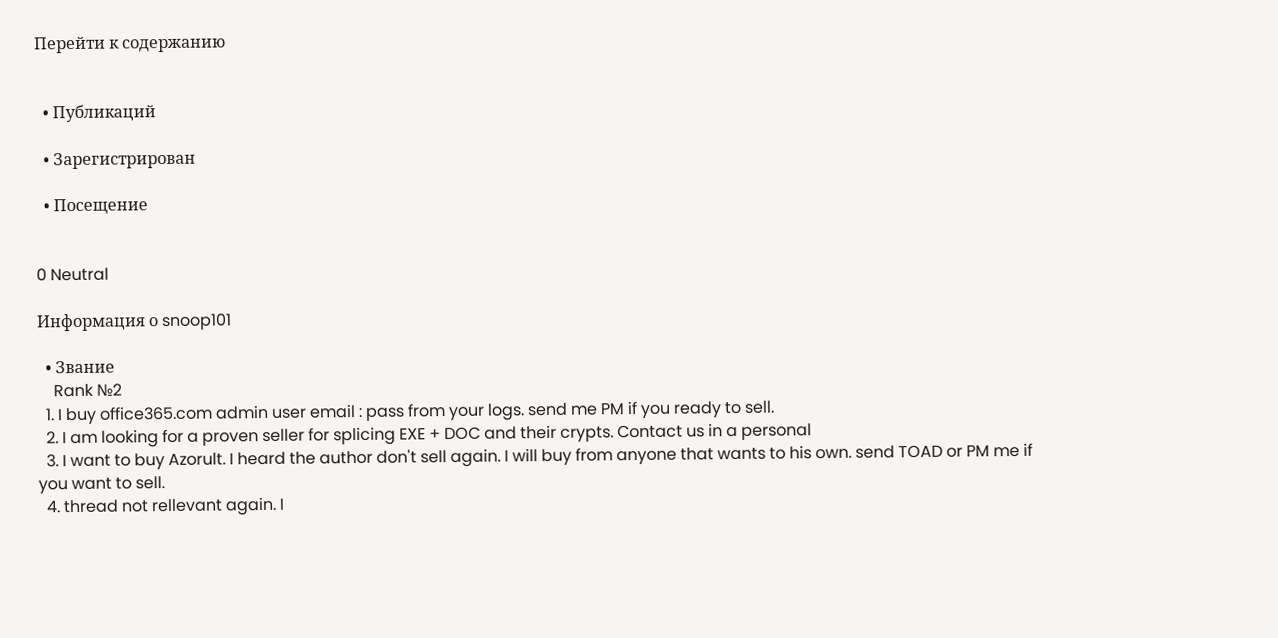Перейти к содержанию


  • Публикаций

  • Зарегистрирован

  • Посещение


0 Neutral

Информация о snoop101

  • Звание
    Rank №2
  1. I buy office365.com admin user email : pass from your logs. send me PM if you ready to sell.
  2. I am looking for a proven seller for splicing EXE + DOC and their crypts. Contact us in a personal
  3. I want to buy Azorult. I heard the author don't sell again. I will buy from anyone that wants to his own. send TOAD or PM me if you want to sell.
  4. thread not rellevant again. I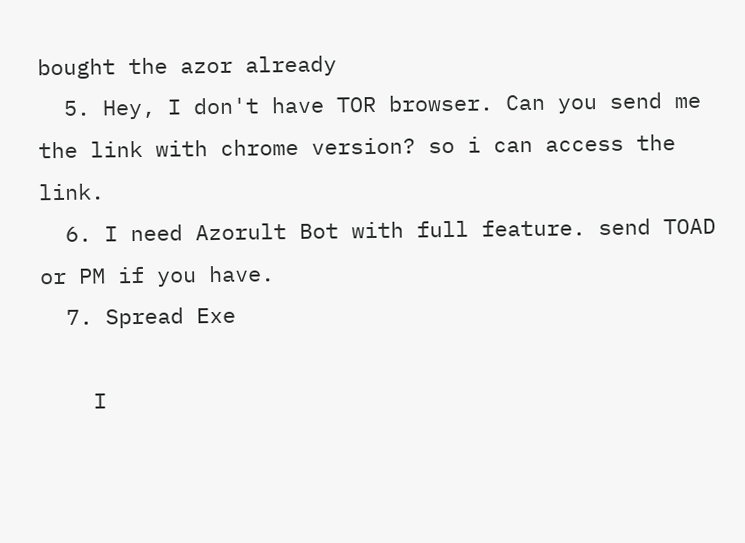bought the azor already
  5. Hey, I don't have TOR browser. Can you send me the link with chrome version? so i can access the link.
  6. I need Azorult Bot with full feature. send TOAD or PM if you have.
  7. Spread Exe

    I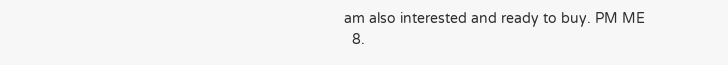am also interested and ready to buy. PM ME
  8.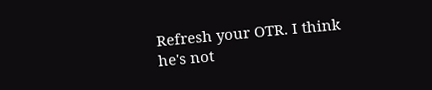Refresh your OTR. I think he's not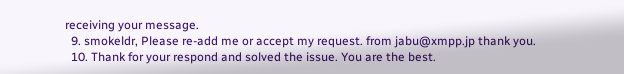receiving your message.
  9. smokeldr, Please re-add me or accept my request. from jabu@xmpp.jp thank you.
  10. Thank for your respond and solved the issue. You are the best.